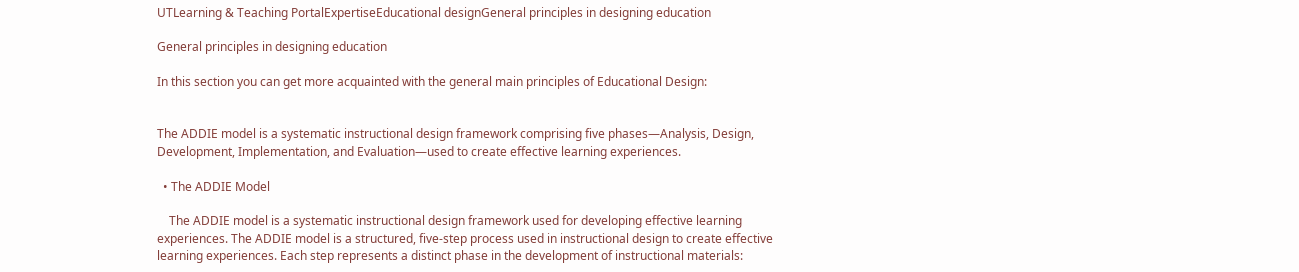UTLearning & Teaching PortalExpertiseEducational designGeneral principles in designing education

General principles in designing education

In this section you can get more acquainted with the general main principles of Educational Design:


The ADDIE model is a systematic instructional design framework comprising five phases—Analysis, Design, Development, Implementation, and Evaluation—used to create effective learning experiences.

  • The ADDIE Model

    The ADDIE model is a systematic instructional design framework used for developing effective learning experiences. The ADDIE model is a structured, five-step process used in instructional design to create effective learning experiences. Each step represents a distinct phase in the development of instructional materials: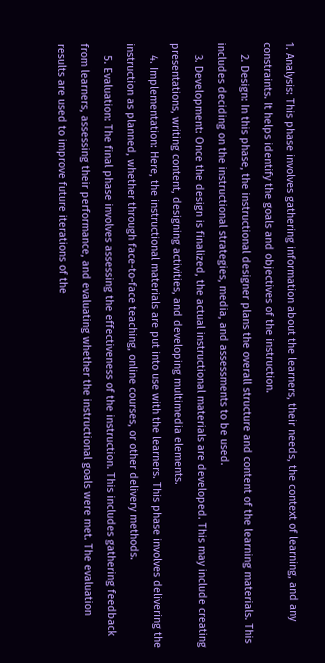1. Analysis: This phase involves gathering information about the learners, their needs, the context of learning, and any constraints. It helps identify the goals and objectives of the instruction.
    2. Design: In this phase, the instructional designer plans the overall structure and content of the learning materials. This includes deciding on the instructional strategies, media, and assessments to be used.
    3. Development: Once the design is finalized, the actual instructional materials are developed. This may include creating presentations, writing content, designing activities, and developing multimedia elements.
    4. Implementation: Here, the instructional materials are put into use with the learners. This phase involves delivering the instruction as planned, whether through face-to-face teaching, online courses, or other delivery methods.
    5. Evaluation: The final phase involves assessing the effectiveness of the instruction. This includes gathering feedback from learners, assessing their performance, and evaluating whether the instructional goals were met. The evaluation results are used to improve future iterations of the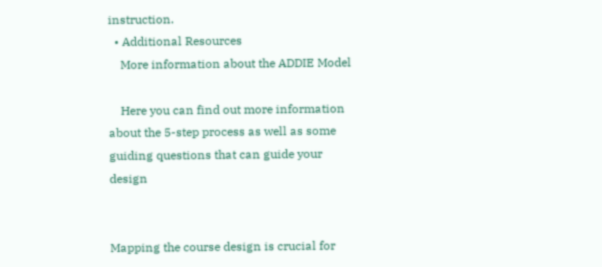instruction.
  • Additional Resources
    More information about the ADDIE Model

    Here you can find out more information about the 5-step process as well as some guiding questions that can guide your design


Mapping the course design is crucial for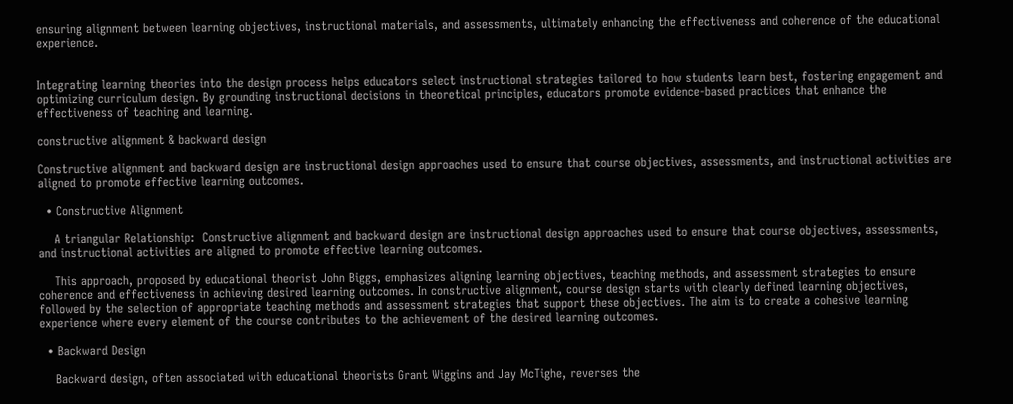ensuring alignment between learning objectives, instructional materials, and assessments, ultimately enhancing the effectiveness and coherence of the educational experience.


Integrating learning theories into the design process helps educators select instructional strategies tailored to how students learn best, fostering engagement and optimizing curriculum design. By grounding instructional decisions in theoretical principles, educators promote evidence-based practices that enhance the effectiveness of teaching and learning.

constructive alignment & backward design

Constructive alignment and backward design are instructional design approaches used to ensure that course objectives, assessments, and instructional activities are aligned to promote effective learning outcomes.

  • Constructive Alignment

    A triangular Relationship:  Constructive alignment and backward design are instructional design approaches used to ensure that course objectives, assessments, and instructional activities are aligned to promote effective learning outcomes.

    This approach, proposed by educational theorist John Biggs, emphasizes aligning learning objectives, teaching methods, and assessment strategies to ensure coherence and effectiveness in achieving desired learning outcomes. In constructive alignment, course design starts with clearly defined learning objectives, followed by the selection of appropriate teaching methods and assessment strategies that support these objectives. The aim is to create a cohesive learning experience where every element of the course contributes to the achievement of the desired learning outcomes.

  • Backward Design

    Backward design, often associated with educational theorists Grant Wiggins and Jay McTighe, reverses the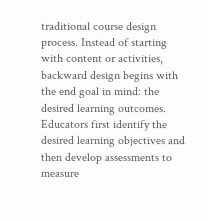traditional course design process. Instead of starting with content or activities, backward design begins with the end goal in mind: the desired learning outcomes. Educators first identify the desired learning objectives and then develop assessments to measure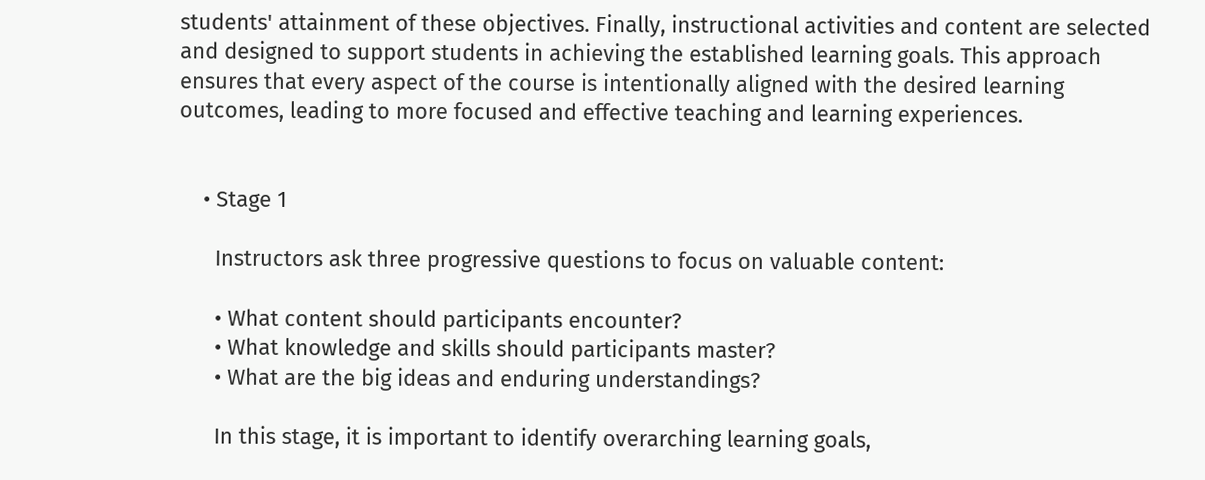students' attainment of these objectives. Finally, instructional activities and content are selected and designed to support students in achieving the established learning goals. This approach ensures that every aspect of the course is intentionally aligned with the desired learning outcomes, leading to more focused and effective teaching and learning experiences.


    • Stage 1

      Instructors ask three progressive questions to focus on valuable content:

      • What content should participants encounter?
      • What knowledge and skills should participants master?
      • What are the big ideas and enduring understandings?

      In this stage, it is important to identify overarching learning goals,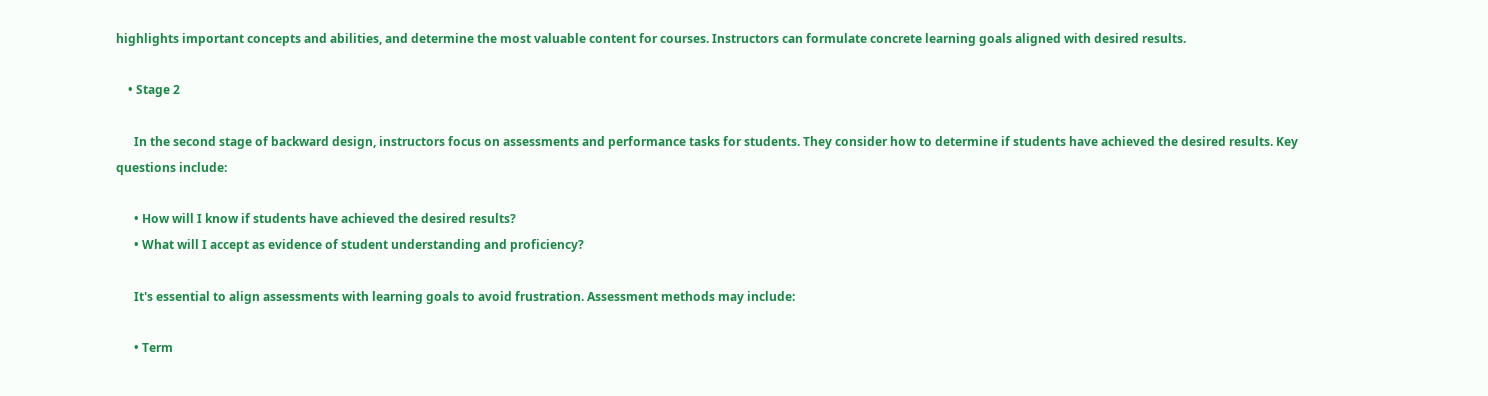highlights important concepts and abilities, and determine the most valuable content for courses. Instructors can formulate concrete learning goals aligned with desired results.

    • Stage 2

      In the second stage of backward design, instructors focus on assessments and performance tasks for students. They consider how to determine if students have achieved the desired results. Key questions include:

      • How will I know if students have achieved the desired results?
      • What will I accept as evidence of student understanding and proficiency?

      It's essential to align assessments with learning goals to avoid frustration. Assessment methods may include:

      • Term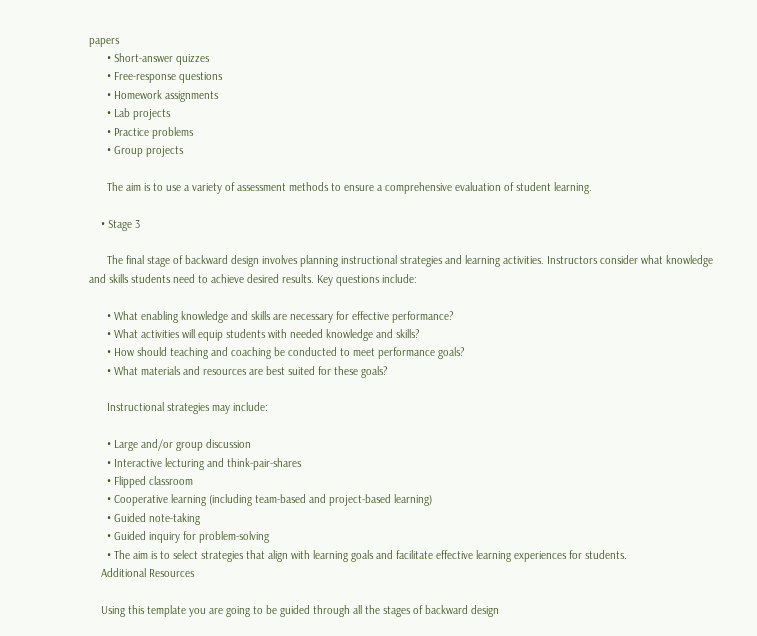papers
      • Short-answer quizzes
      • Free-response questions
      • Homework assignments
      • Lab projects
      • Practice problems
      • Group projects

      The aim is to use a variety of assessment methods to ensure a comprehensive evaluation of student learning.

    • Stage 3

      The final stage of backward design involves planning instructional strategies and learning activities. Instructors consider what knowledge and skills students need to achieve desired results. Key questions include:

      • What enabling knowledge and skills are necessary for effective performance?
      • What activities will equip students with needed knowledge and skills?
      • How should teaching and coaching be conducted to meet performance goals?
      • What materials and resources are best suited for these goals?

      Instructional strategies may include:

      • Large and/or group discussion
      • Interactive lecturing and think-pair-shares
      • Flipped classroom
      • Cooperative learning (including team-based and project-based learning)
      • Guided note-taking
      • Guided inquiry for problem-solving
      • The aim is to select strategies that align with learning goals and facilitate effective learning experiences for students.
    Additional Resources

    Using this template you are going to be guided through all the stages of backward design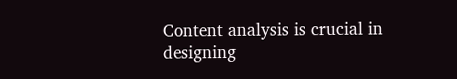Content analysis is crucial in designing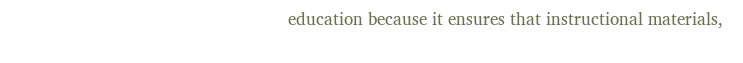education because it ensures that instructional materials,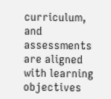curriculum, and assessments are aligned with learning objectives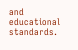and educational standards.